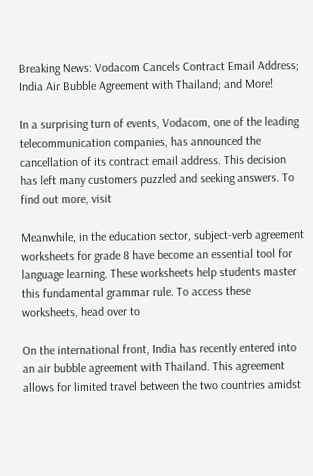Breaking News: Vodacom Cancels Contract Email Address; India Air Bubble Agreement with Thailand; and More!

In a surprising turn of events, Vodacom, one of the leading telecommunication companies, has announced the cancellation of its contract email address. This decision has left many customers puzzled and seeking answers. To find out more, visit

Meanwhile, in the education sector, subject-verb agreement worksheets for grade 8 have become an essential tool for language learning. These worksheets help students master this fundamental grammar rule. To access these worksheets, head over to

On the international front, India has recently entered into an air bubble agreement with Thailand. This agreement allows for limited travel between the two countries amidst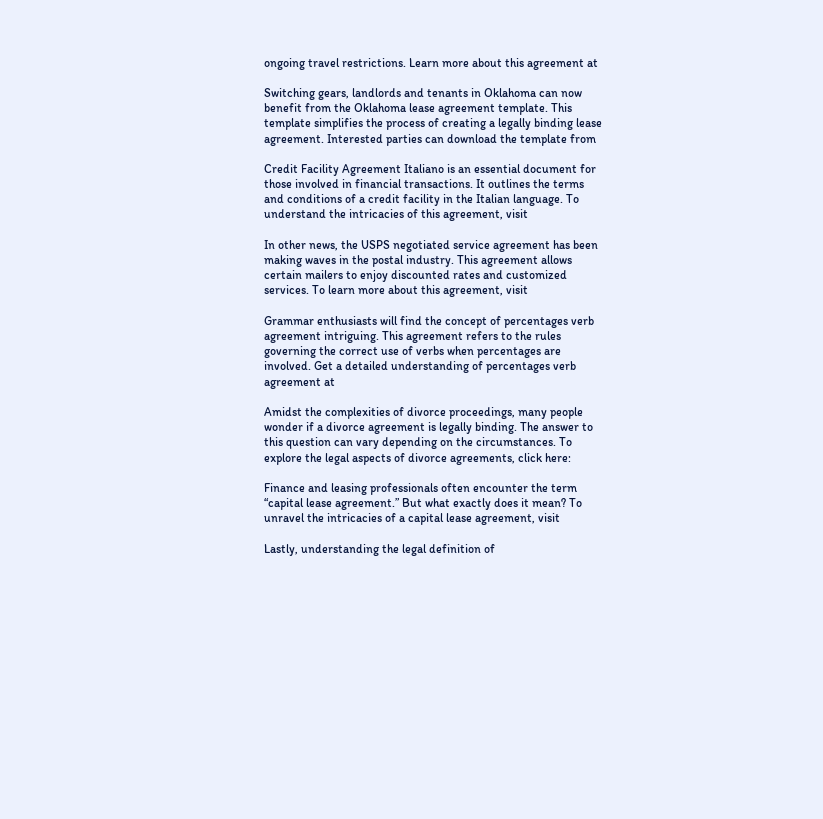ongoing travel restrictions. Learn more about this agreement at

Switching gears, landlords and tenants in Oklahoma can now benefit from the Oklahoma lease agreement template. This template simplifies the process of creating a legally binding lease agreement. Interested parties can download the template from

Credit Facility Agreement Italiano is an essential document for those involved in financial transactions. It outlines the terms and conditions of a credit facility in the Italian language. To understand the intricacies of this agreement, visit

In other news, the USPS negotiated service agreement has been making waves in the postal industry. This agreement allows certain mailers to enjoy discounted rates and customized services. To learn more about this agreement, visit

Grammar enthusiasts will find the concept of percentages verb agreement intriguing. This agreement refers to the rules governing the correct use of verbs when percentages are involved. Get a detailed understanding of percentages verb agreement at

Amidst the complexities of divorce proceedings, many people wonder if a divorce agreement is legally binding. The answer to this question can vary depending on the circumstances. To explore the legal aspects of divorce agreements, click here:

Finance and leasing professionals often encounter the term “capital lease agreement.” But what exactly does it mean? To unravel the intricacies of a capital lease agreement, visit

Lastly, understanding the legal definition of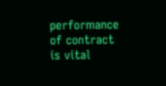performance of contract is vital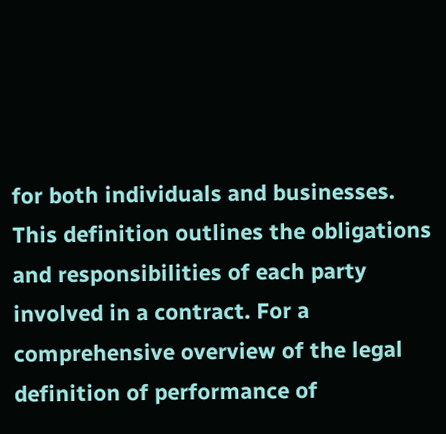for both individuals and businesses. This definition outlines the obligations and responsibilities of each party involved in a contract. For a comprehensive overview of the legal definition of performance of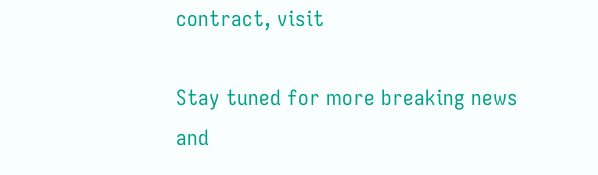contract, visit

Stay tuned for more breaking news and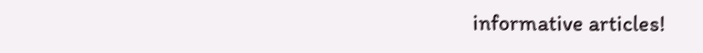informative articles!